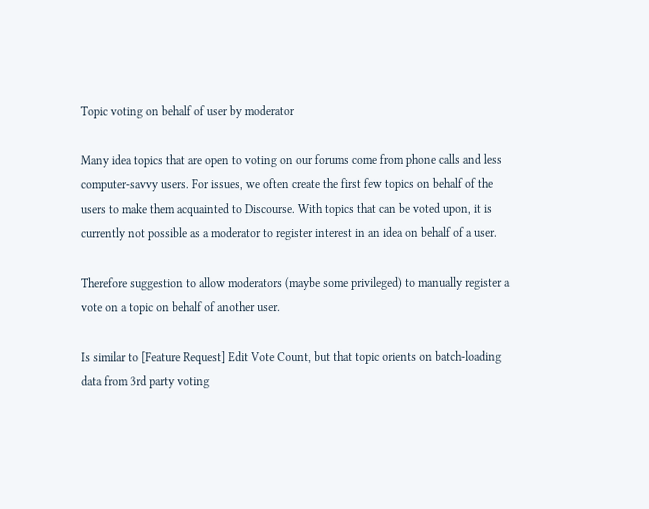Topic voting on behalf of user by moderator

Many idea topics that are open to voting on our forums come from phone calls and less computer-savvy users. For issues, we often create the first few topics on behalf of the users to make them acquainted to Discourse. With topics that can be voted upon, it is currently not possible as a moderator to register interest in an idea on behalf of a user.

Therefore suggestion to allow moderators (maybe some privileged) to manually register a vote on a topic on behalf of another user.

Is similar to [Feature Request] Edit Vote Count, but that topic orients on batch-loading data from 3rd party voting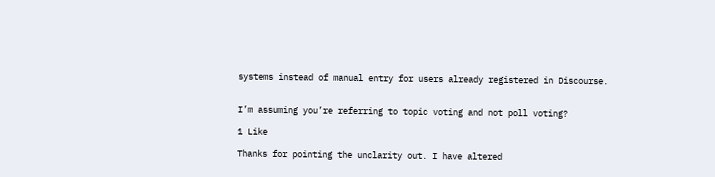systems instead of manual entry for users already registered in Discourse.


I’m assuming you’re referring to topic voting and not poll voting?

1 Like

Thanks for pointing the unclarity out. I have altered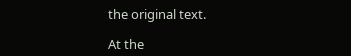the original text.

At the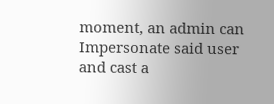moment, an admin can Impersonate said user and cast a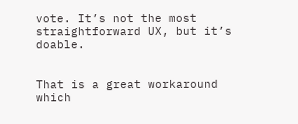vote. It’s not the most straightforward UX, but it’s doable.


That is a great workaround which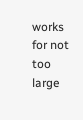works for not too large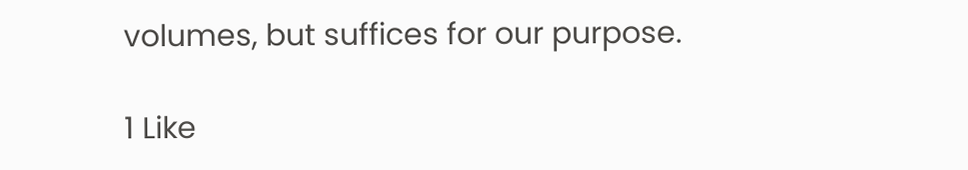volumes, but suffices for our purpose.

1 Like